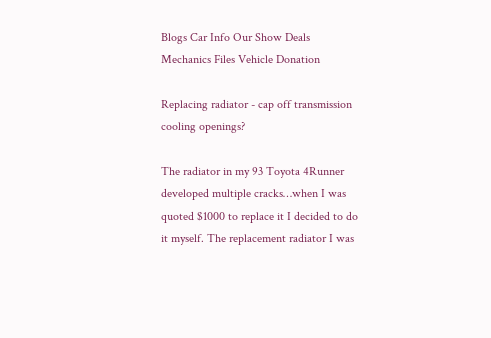Blogs Car Info Our Show Deals Mechanics Files Vehicle Donation

Replacing radiator - cap off transmission cooling openings?

The radiator in my 93 Toyota 4Runner developed multiple cracks…when I was quoted $1000 to replace it I decided to do it myself. The replacement radiator I was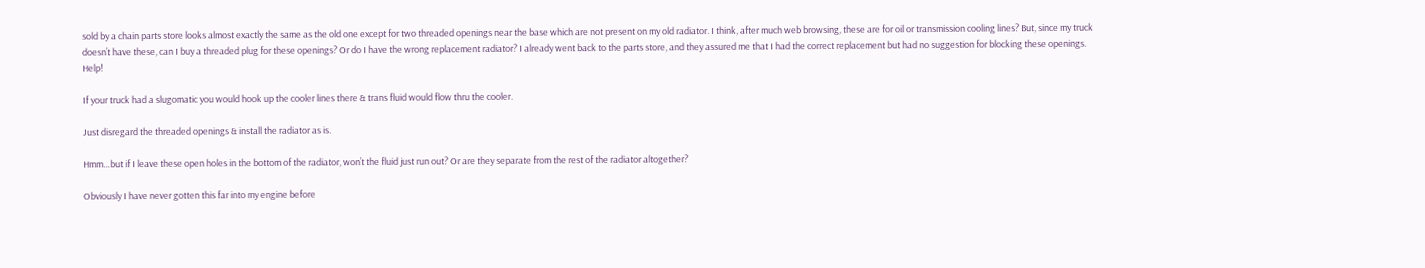sold by a chain parts store looks almost exactly the same as the old one except for two threaded openings near the base which are not present on my old radiator. I think, after much web browsing, these are for oil or transmission cooling lines? But, since my truck doesn’t have these, can I buy a threaded plug for these openings? Or do I have the wrong replacement radiator? I already went back to the parts store, and they assured me that I had the correct replacement but had no suggestion for blocking these openings. Help!

If your truck had a slugomatic you would hook up the cooler lines there & trans fluid would flow thru the cooler.

Just disregard the threaded openings & install the radiator as is.

Hmm…but if I leave these open holes in the bottom of the radiator, won’t the fluid just run out? Or are they separate from the rest of the radiator altogether?

Obviously I have never gotten this far into my engine before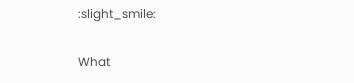:slight_smile:

What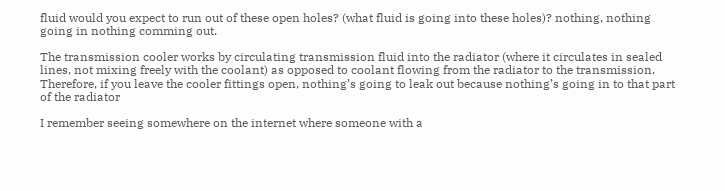fluid would you expect to run out of these open holes? (what fluid is going into these holes)? nothing, nothing going in nothing comming out.

The transmission cooler works by circulating transmission fluid into the radiator (where it circulates in sealed lines, not mixing freely with the coolant) as opposed to coolant flowing from the radiator to the transmission. Therefore, if you leave the cooler fittings open, nothing’s going to leak out because nothing’s going in to that part of the radiator

I remember seeing somewhere on the internet where someone with a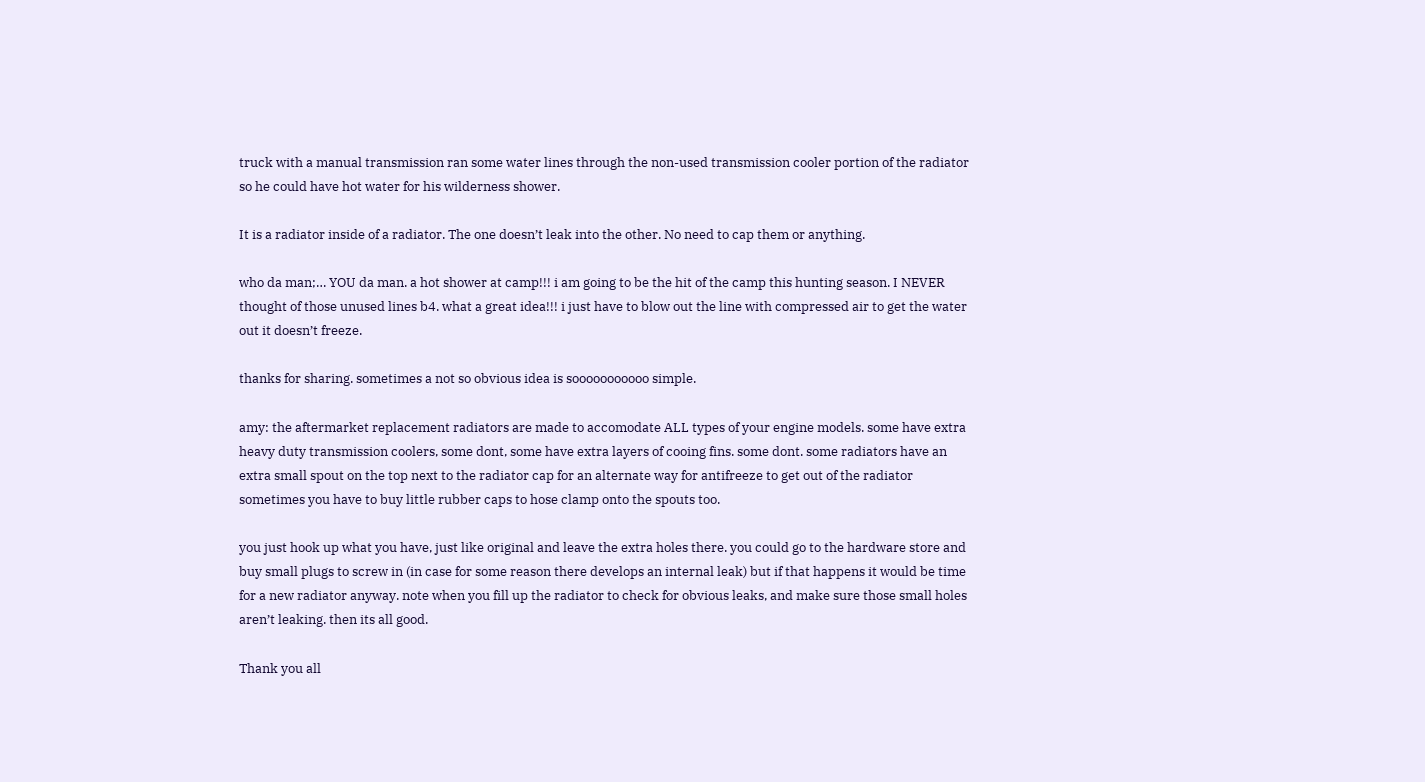truck with a manual transmission ran some water lines through the non-used transmission cooler portion of the radiator so he could have hot water for his wilderness shower.

It is a radiator inside of a radiator. The one doesn’t leak into the other. No need to cap them or anything.

who da man;… YOU da man. a hot shower at camp!!! i am going to be the hit of the camp this hunting season. I NEVER thought of those unused lines b4. what a great idea!!! i just have to blow out the line with compressed air to get the water out it doesn’t freeze.

thanks for sharing. sometimes a not so obvious idea is sooooooooooo simple.

amy: the aftermarket replacement radiators are made to accomodate ALL types of your engine models. some have extra heavy duty transmission coolers, some dont, some have extra layers of cooing fins. some dont. some radiators have an extra small spout on the top next to the radiator cap for an alternate way for antifreeze to get out of the radiator sometimes you have to buy little rubber caps to hose clamp onto the spouts too.

you just hook up what you have, just like original and leave the extra holes there. you could go to the hardware store and buy small plugs to screw in (in case for some reason there develops an internal leak) but if that happens it would be time for a new radiator anyway. note when you fill up the radiator to check for obvious leaks, and make sure those small holes aren’t leaking. then its all good.

Thank you all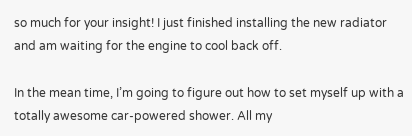so much for your insight! I just finished installing the new radiator and am waiting for the engine to cool back off.

In the mean time, I’m going to figure out how to set myself up with a totally awesome car-powered shower. All my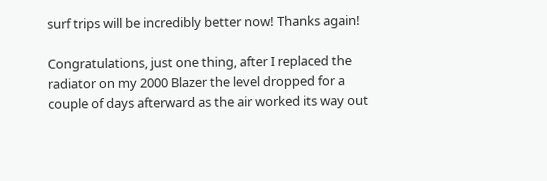surf trips will be incredibly better now! Thanks again!

Congratulations, just one thing, after I replaced the radiator on my 2000 Blazer the level dropped for a couple of days afterward as the air worked its way out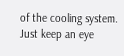of the cooling system. Just keep an eye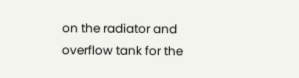on the radiator and overflow tank for the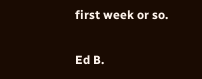first week or so.

Ed B.